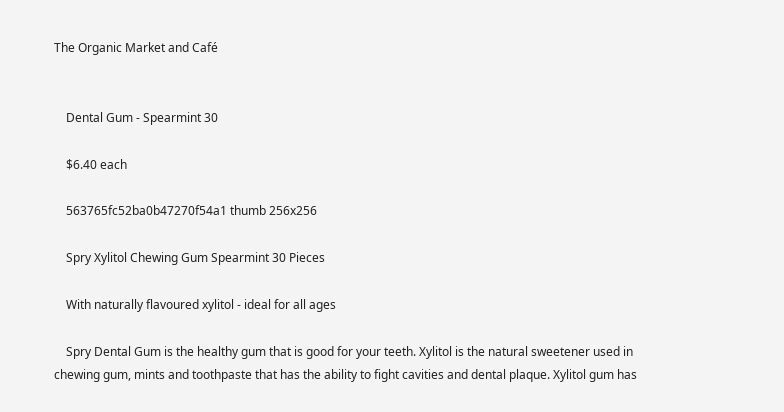The Organic Market and Café


    Dental Gum - Spearmint 30

    $6.40 each

    563765fc52ba0b47270f54a1 thumb 256x256

    Spry Xylitol Chewing Gum Spearmint 30 Pieces

    With naturally flavoured xylitol - ideal for all ages

    Spry Dental Gum is the healthy gum that is good for your teeth. Xylitol is the natural sweetener used in chewing gum, mints and toothpaste that has the ability to fight cavities and dental plaque. Xylitol gum has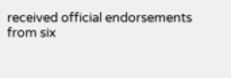received official endorsements from six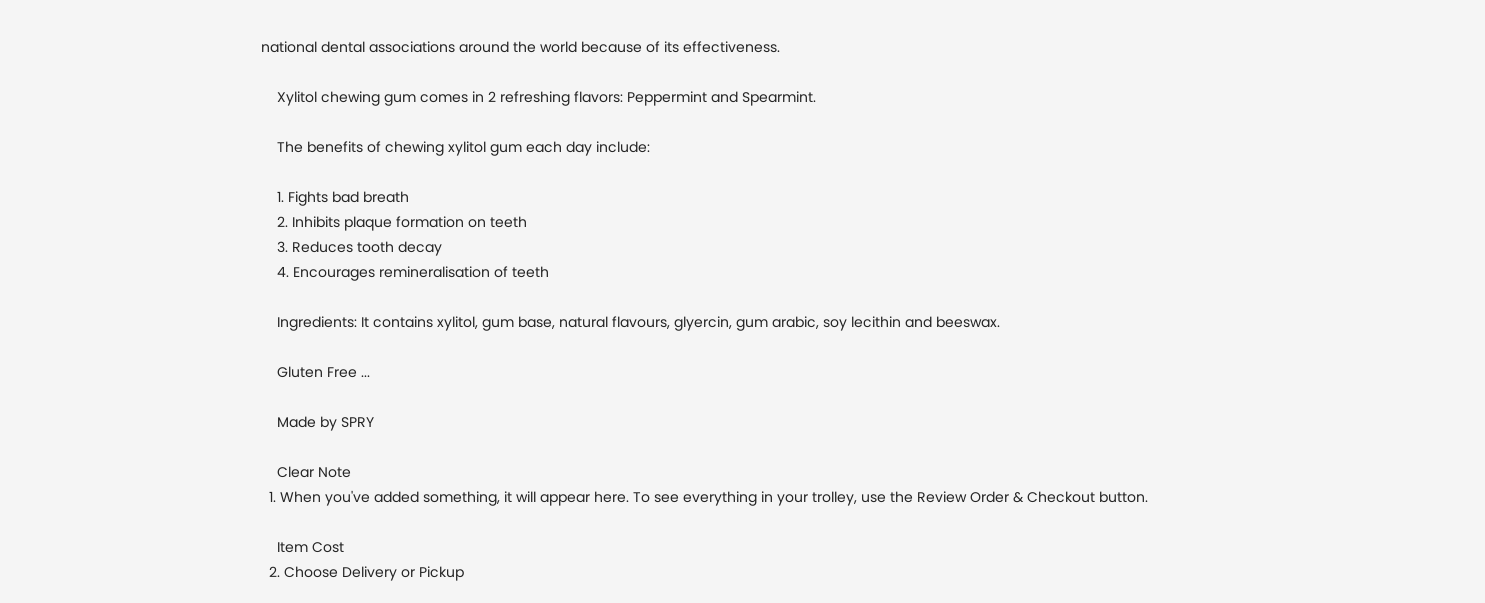national dental associations around the world because of its effectiveness.

    Xylitol chewing gum comes in 2 refreshing flavors: Peppermint and Spearmint.

    The benefits of chewing xylitol gum each day include:

    1. Fights bad breath
    2. Inhibits plaque formation on teeth
    3. Reduces tooth decay
    4. Encourages remineralisation of teeth

    Ingredients: It contains xylitol, gum base, natural flavours, glyercin, gum arabic, soy lecithin and beeswax.

    Gluten Free ...

    Made by SPRY

    Clear Note
  1. When you've added something, it will appear here. To see everything in your trolley, use the Review Order & Checkout button.

    Item Cost
  2. Choose Delivery or Pickup